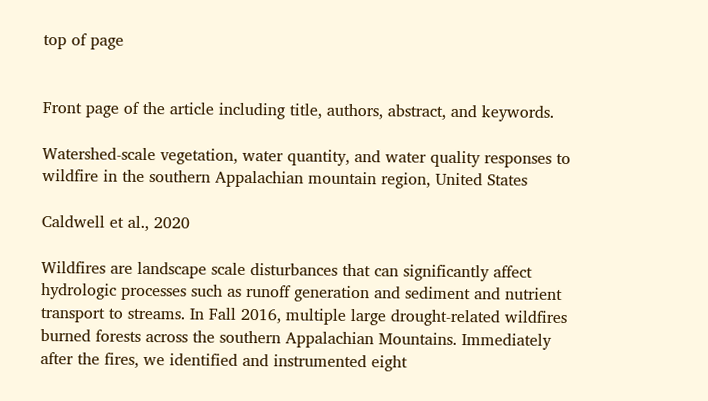top of page


Front page of the article including title, authors, abstract, and keywords.

Watershed-scale vegetation, water quantity, and water quality responses to wildfire in the southern Appalachian mountain region, United States

Caldwell et al., 2020

Wildfires are landscape scale disturbances that can significantly affect hydrologic processes such as runoff generation and sediment and nutrient transport to streams. In Fall 2016, multiple large drought-related wildfires burned forests across the southern Appalachian Mountains. Immediately after the fires, we identified and instrumented eight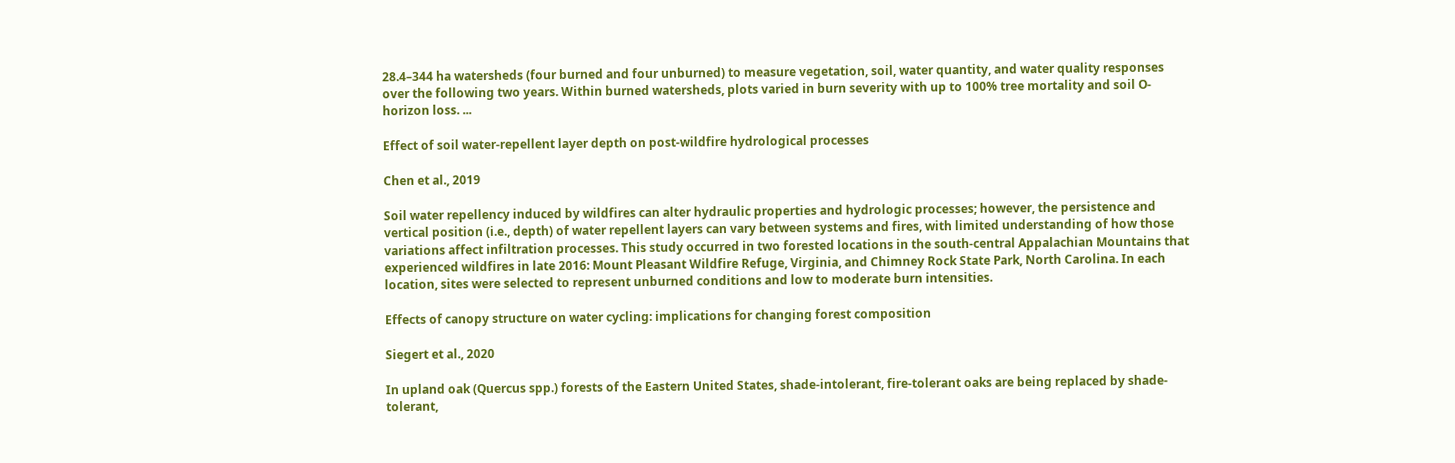28.4–344 ha watersheds (four burned and four unburned) to measure vegetation, soil, water quantity, and water quality responses over the following two years. Within burned watersheds, plots varied in burn severity with up to 100% tree mortality and soil O-horizon loss. ...

Effect of soil water-repellent layer depth on post-wildfire hydrological processes

Chen et al., 2019

Soil water repellency induced by wildfires can alter hydraulic properties and hydrologic processes; however, the persistence and vertical position (i.e., depth) of water repellent layers can vary between systems and fires, with limited understanding of how those variations affect infiltration processes. This study occurred in two forested locations in the south-central Appalachian Mountains that experienced wildfires in late 2016: Mount Pleasant Wildfire Refuge, Virginia, and Chimney Rock State Park, North Carolina. In each location, sites were selected to represent unburned conditions and low to moderate burn intensities.

Effects of canopy structure on water cycling: implications for changing forest composition

Siegert et al., 2020

In upland oak (Quercus spp.) forests of the Eastern United States, shade-intolerant, fire-tolerant oaks are being replaced by shade-tolerant,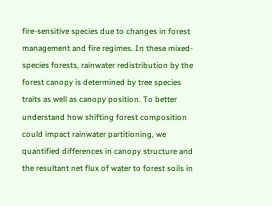fire-sensitive species due to changes in forest management and fire regimes. In these mixed-species forests, rainwater redistribution by the forest canopy is determined by tree species traits as well as canopy position. To better understand how shifting forest composition could impact rainwater partitioning, we quantified differences in canopy structure and the resultant net flux of water to forest soils in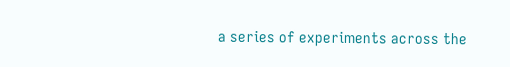a series of experiments across the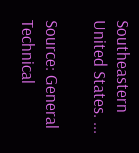Southeastern United States. ...

Source: General Technical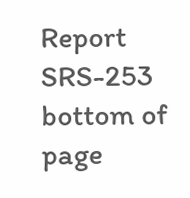Report SRS-253
bottom of page